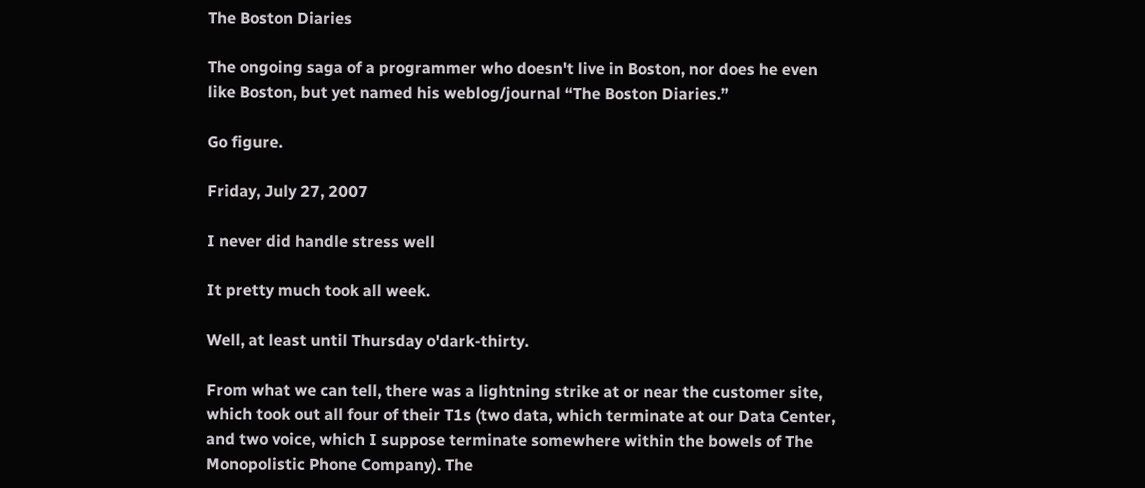The Boston Diaries

The ongoing saga of a programmer who doesn't live in Boston, nor does he even like Boston, but yet named his weblog/journal “The Boston Diaries.”

Go figure.

Friday, July 27, 2007

I never did handle stress well

It pretty much took all week.

Well, at least until Thursday o'dark-thirty.

From what we can tell, there was a lightning strike at or near the customer site, which took out all four of their T1s (two data, which terminate at our Data Center, and two voice, which I suppose terminate somewhere within the bowels of The Monopolistic Phone Company). The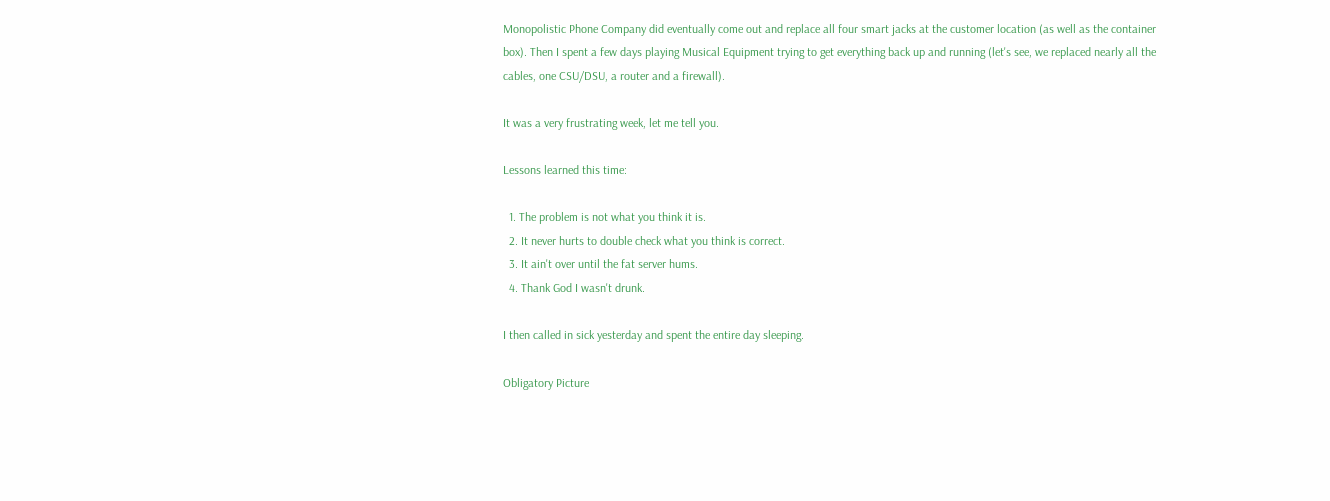Monopolistic Phone Company did eventually come out and replace all four smart jacks at the customer location (as well as the container box). Then I spent a few days playing Musical Equipment trying to get everything back up and running (let's see, we replaced nearly all the cables, one CSU/DSU, a router and a firewall).

It was a very frustrating week, let me tell you.

Lessons learned this time:

  1. The problem is not what you think it is.
  2. It never hurts to double check what you think is correct.
  3. It ain't over until the fat server hums.
  4. Thank God I wasn't drunk.

I then called in sick yesterday and spent the entire day sleeping.

Obligatory Picture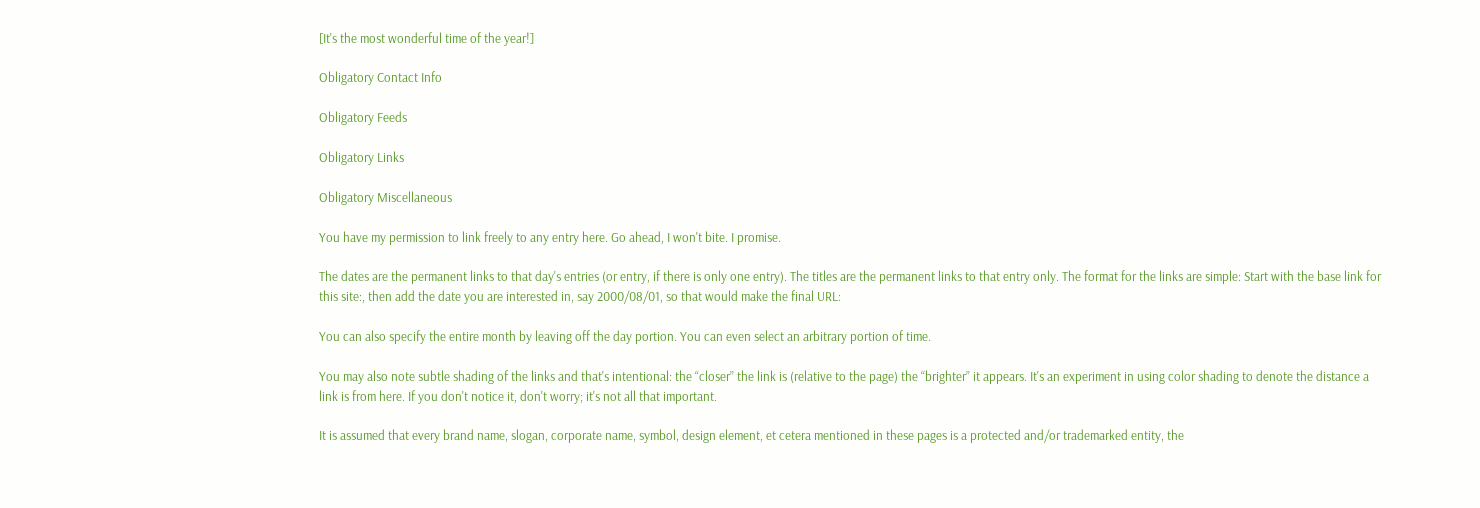[It's the most wonderful time of the year!]

Obligatory Contact Info

Obligatory Feeds

Obligatory Links

Obligatory Miscellaneous

You have my permission to link freely to any entry here. Go ahead, I won't bite. I promise.

The dates are the permanent links to that day's entries (or entry, if there is only one entry). The titles are the permanent links to that entry only. The format for the links are simple: Start with the base link for this site:, then add the date you are interested in, say 2000/08/01, so that would make the final URL:

You can also specify the entire month by leaving off the day portion. You can even select an arbitrary portion of time.

You may also note subtle shading of the links and that's intentional: the “closer” the link is (relative to the page) the “brighter” it appears. It's an experiment in using color shading to denote the distance a link is from here. If you don't notice it, don't worry; it's not all that important.

It is assumed that every brand name, slogan, corporate name, symbol, design element, et cetera mentioned in these pages is a protected and/or trademarked entity, the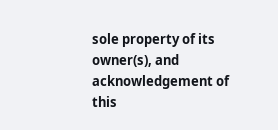sole property of its owner(s), and acknowledgement of this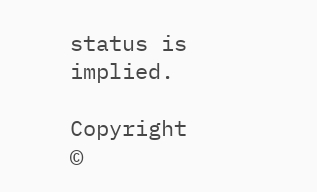status is implied.

Copyright ©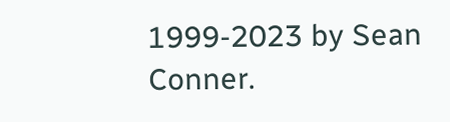1999-2023 by Sean Conner.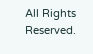All Rights Reserved.